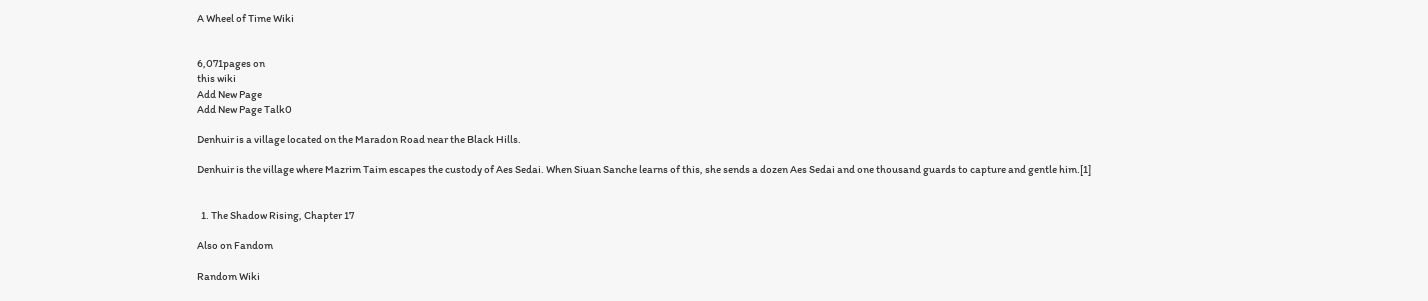A Wheel of Time Wiki


6,071pages on
this wiki
Add New Page
Add New Page Talk0

Denhuir is a village located on the Maradon Road near the Black Hills.

Denhuir is the village where Mazrim Taim escapes the custody of Aes Sedai. When Siuan Sanche learns of this, she sends a dozen Aes Sedai and one thousand guards to capture and gentle him.[1]


  1. The Shadow Rising, Chapter 17

Also on Fandom

Random Wiki